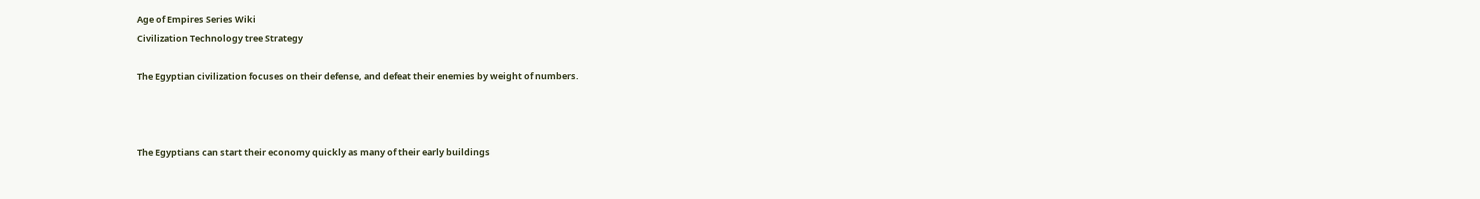Age of Empires Series Wiki
Civilization Technology tree Strategy

The Egyptian civilization focuses on their defense, and defeat their enemies by weight of numbers.



The Egyptians can start their economy quickly as many of their early buildings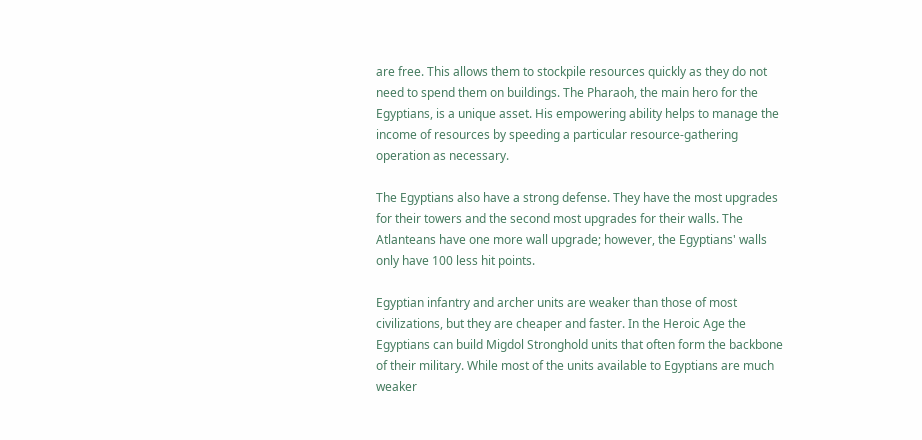are free. This allows them to stockpile resources quickly as they do not need to spend them on buildings. The Pharaoh, the main hero for the Egyptians, is a unique asset. His empowering ability helps to manage the income of resources by speeding a particular resource-gathering operation as necessary.

The Egyptians also have a strong defense. They have the most upgrades for their towers and the second most upgrades for their walls. The Atlanteans have one more wall upgrade; however, the Egyptians' walls only have 100 less hit points.

Egyptian infantry and archer units are weaker than those of most civilizations, but they are cheaper and faster. In the Heroic Age the Egyptians can build Migdol Stronghold units that often form the backbone of their military. While most of the units available to Egyptians are much weaker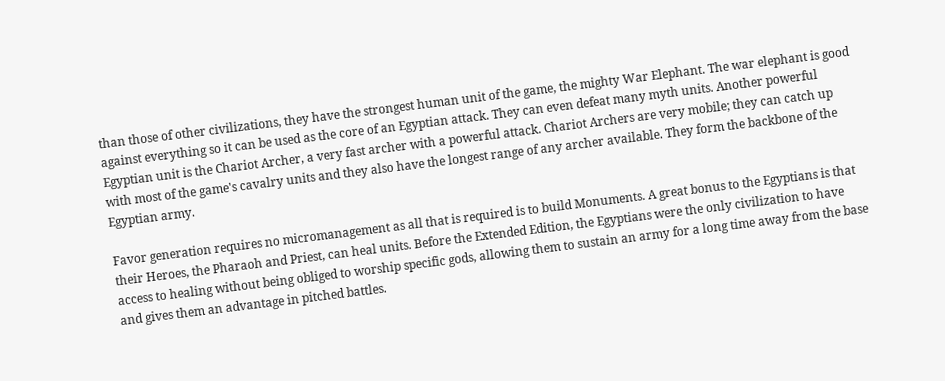than those of other civilizations, they have the strongest human unit of the game, the mighty War Elephant. The war elephant is good against everything so it can be used as the core of an Egyptian attack. They can even defeat many myth units. Another powerful Egyptian unit is the Chariot Archer, a very fast archer with a powerful attack. Chariot Archers are very mobile; they can catch up with most of the game's cavalry units and they also have the longest range of any archer available. They form the backbone of the Egyptian army.

Favor generation requires no micromanagement as all that is required is to build Monuments. A great bonus to the Egyptians is that their Heroes, the Pharaoh and Priest, can heal units. Before the Extended Edition, the Egyptians were the only civilization to have access to healing without being obliged to worship specific gods, allowing them to sustain an army for a long time away from the base and gives them an advantage in pitched battles.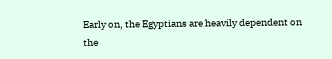Early on, the Egyptians are heavily dependent on the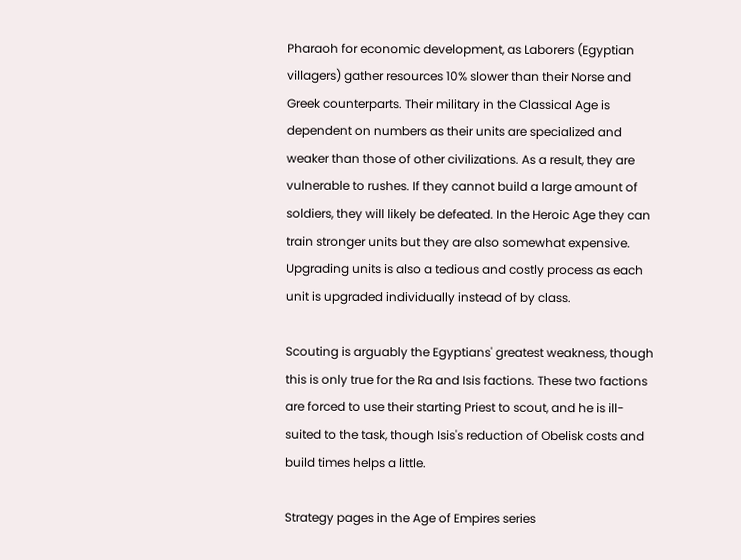Pharaoh for economic development, as Laborers (Egyptian villagers) gather resources 10% slower than their Norse and Greek counterparts. Their military in the Classical Age is dependent on numbers as their units are specialized and weaker than those of other civilizations. As a result, they are vulnerable to rushes. If they cannot build a large amount of soldiers, they will likely be defeated. In the Heroic Age they can train stronger units but they are also somewhat expensive. Upgrading units is also a tedious and costly process as each unit is upgraded individually instead of by class.

Scouting is arguably the Egyptians' greatest weakness, though this is only true for the Ra and Isis factions. These two factions are forced to use their starting Priest to scout, and he is ill-suited to the task, though Isis's reduction of Obelisk costs and build times helps a little.

Strategy pages in the Age of Empires series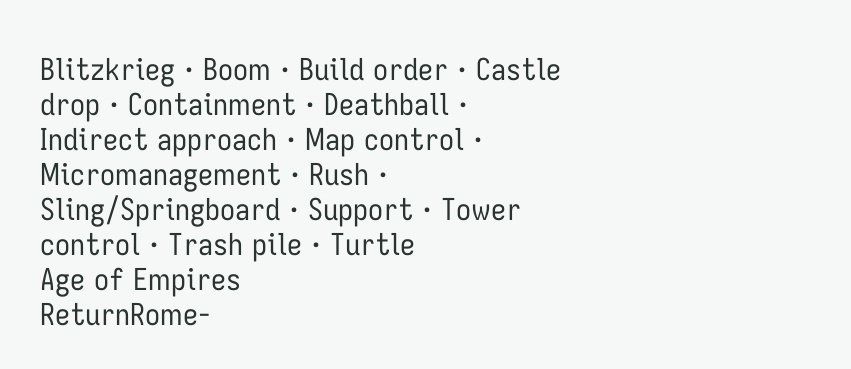Blitzkrieg · Boom · Build order · Castle drop · Containment · Deathball · Indirect approach · Map control · Micromanagement · Rush · Sling/Springboard · Support · Tower control · Trash pile · Turtle
Age of Empires
ReturnRome-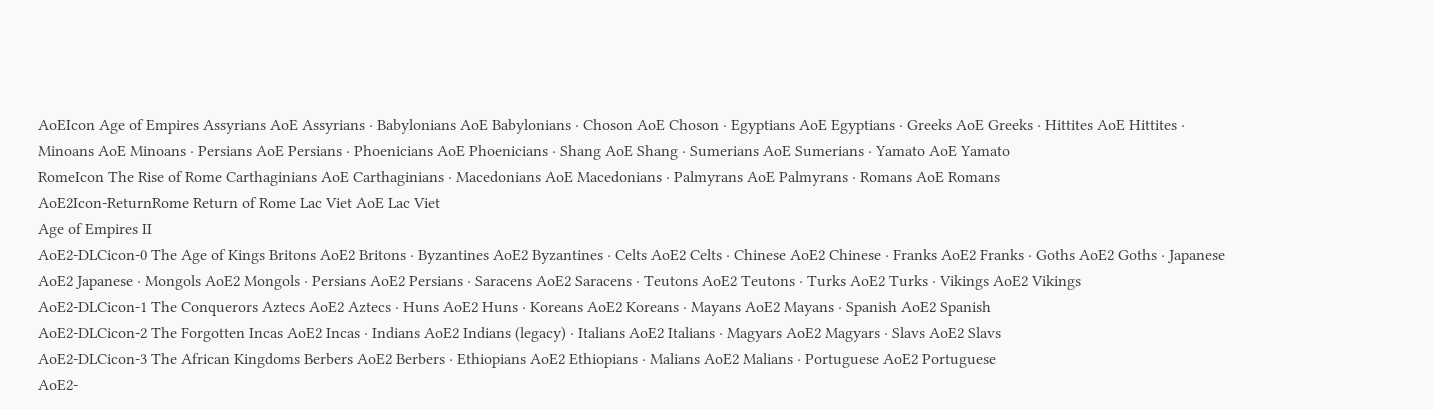AoEIcon Age of Empires Assyrians AoE Assyrians · Babylonians AoE Babylonians · Choson AoE Choson · Egyptians AoE Egyptians · Greeks AoE Greeks · Hittites AoE Hittites · Minoans AoE Minoans · Persians AoE Persians · Phoenicians AoE Phoenicians · Shang AoE Shang · Sumerians AoE Sumerians · Yamato AoE Yamato
RomeIcon The Rise of Rome Carthaginians AoE Carthaginians · Macedonians AoE Macedonians · Palmyrans AoE Palmyrans · Romans AoE Romans
AoE2Icon-ReturnRome Return of Rome Lac Viet AoE Lac Viet
Age of Empires II
AoE2-DLCicon-0 The Age of Kings Britons AoE2 Britons · Byzantines AoE2 Byzantines · Celts AoE2 Celts · Chinese AoE2 Chinese · Franks AoE2 Franks · Goths AoE2 Goths · Japanese AoE2 Japanese · Mongols AoE2 Mongols · Persians AoE2 Persians · Saracens AoE2 Saracens · Teutons AoE2 Teutons · Turks AoE2 Turks · Vikings AoE2 Vikings
AoE2-DLCicon-1 The Conquerors Aztecs AoE2 Aztecs · Huns AoE2 Huns · Koreans AoE2 Koreans · Mayans AoE2 Mayans · Spanish AoE2 Spanish
AoE2-DLCicon-2 The Forgotten Incas AoE2 Incas · Indians AoE2 Indians (legacy) · Italians AoE2 Italians · Magyars AoE2 Magyars · Slavs AoE2 Slavs
AoE2-DLCicon-3 The African Kingdoms Berbers AoE2 Berbers · Ethiopians AoE2 Ethiopians · Malians AoE2 Malians · Portuguese AoE2 Portuguese
AoE2-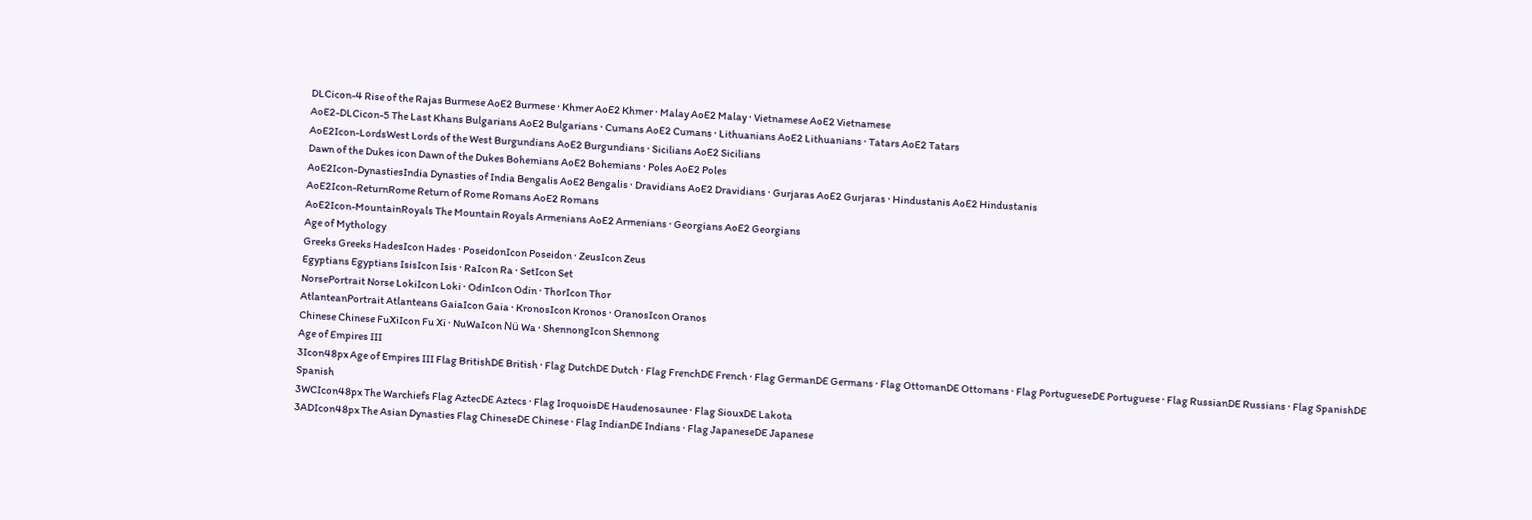DLCicon-4 Rise of the Rajas Burmese AoE2 Burmese · Khmer AoE2 Khmer · Malay AoE2 Malay · Vietnamese AoE2 Vietnamese
AoE2-DLCicon-5 The Last Khans Bulgarians AoE2 Bulgarians · Cumans AoE2 Cumans · Lithuanians AoE2 Lithuanians · Tatars AoE2 Tatars
AoE2Icon-LordsWest Lords of the West Burgundians AoE2 Burgundians · Sicilians AoE2 Sicilians
Dawn of the Dukes icon Dawn of the Dukes Bohemians AoE2 Bohemians · Poles AoE2 Poles
AoE2Icon-DynastiesIndia Dynasties of India Bengalis AoE2 Bengalis · Dravidians AoE2 Dravidians · Gurjaras AoE2 Gurjaras · Hindustanis AoE2 Hindustanis
AoE2Icon-ReturnRome Return of Rome Romans AoE2 Romans
AoE2Icon-MountainRoyals The Mountain Royals Armenians AoE2 Armenians · Georgians AoE2 Georgians
Age of Mythology
Greeks Greeks HadesIcon Hades · PoseidonIcon Poseidon · ZeusIcon Zeus
Egyptians Egyptians IsisIcon Isis · RaIcon Ra · SetIcon Set
NorsePortrait Norse LokiIcon Loki · OdinIcon Odin · ThorIcon Thor
AtlanteanPortrait Atlanteans GaiaIcon Gaia · KronosIcon Kronos · OranosIcon Oranos
Chinese Chinese FuXiIcon Fu Xi · NuWaIcon Nü Wa · ShennongIcon Shennong
Age of Empires III
3Icon48px Age of Empires III Flag BritishDE British · Flag DutchDE Dutch · Flag FrenchDE French · Flag GermanDE Germans · Flag OttomanDE Ottomans · Flag PortugueseDE Portuguese · Flag RussianDE Russians · Flag SpanishDE Spanish
3WCIcon48px The Warchiefs Flag AztecDE Aztecs · Flag IroquoisDE Haudenosaunee · Flag SiouxDE Lakota
3ADIcon48px The Asian Dynasties Flag ChineseDE Chinese · Flag IndianDE Indians · Flag JapaneseDE Japanese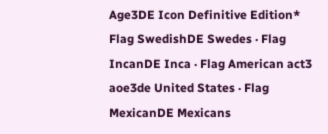Age3DE Icon Definitive Edition* Flag SwedishDE Swedes · Flag IncanDE Inca · Flag American act3 aoe3de United States · Flag MexicanDE Mexicans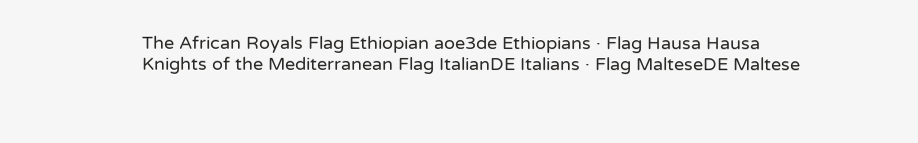The African Royals Flag Ethiopian aoe3de Ethiopians · Flag Hausa Hausa
Knights of the Mediterranean Flag ItalianDE Italians · Flag MalteseDE Maltese